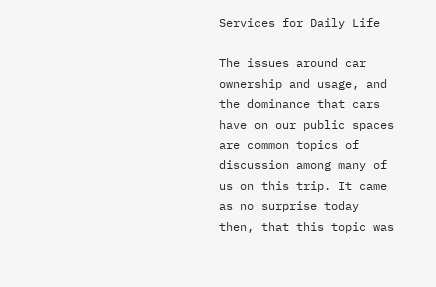Services for Daily Life

The issues around car ownership and usage, and the dominance that cars have on our public spaces are common topics of discussion among many of us on this trip. It came as no surprise today then, that this topic was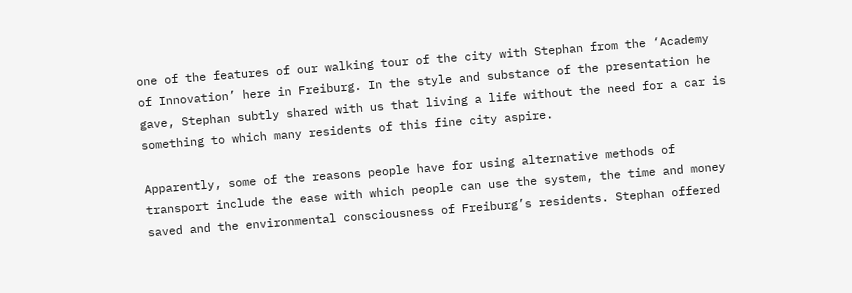one of the features of our walking tour of the city with Stephan from the ‘Academy of Innovation’ here in Freiburg. In the style and substance of the presentation he gave, Stephan subtly shared with us that living a life without the need for a car is something to which many residents of this fine city aspire.

Apparently, some of the reasons people have for using alternative methods of transport include the ease with which people can use the system, the time and money saved and the environmental consciousness of Freiburg’s residents. Stephan offered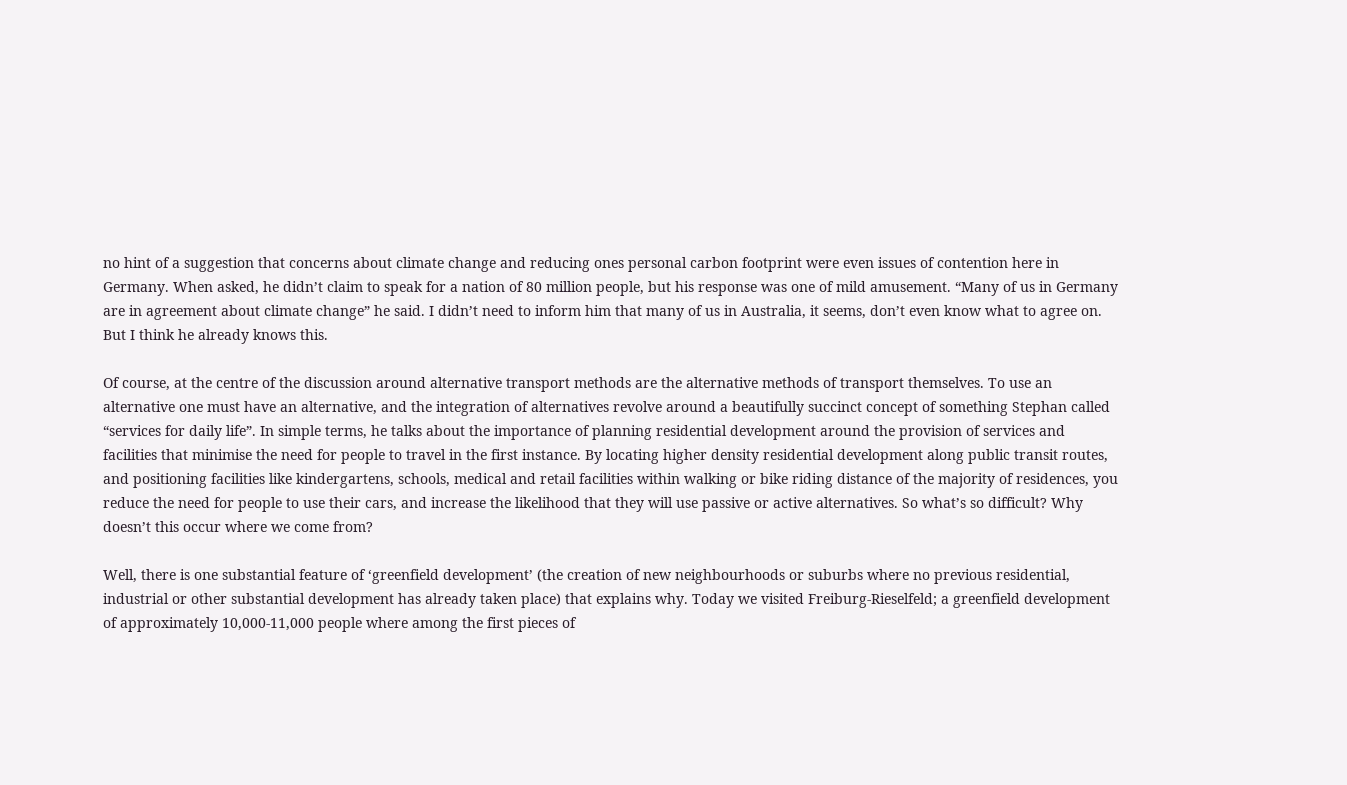no hint of a suggestion that concerns about climate change and reducing ones personal carbon footprint were even issues of contention here in Germany. When asked, he didn’t claim to speak for a nation of 80 million people, but his response was one of mild amusement. “Many of us in Germany are in agreement about climate change” he said. I didn’t need to inform him that many of us in Australia, it seems, don’t even know what to agree on. But I think he already knows this.

Of course, at the centre of the discussion around alternative transport methods are the alternative methods of transport themselves. To use an alternative one must have an alternative, and the integration of alternatives revolve around a beautifully succinct concept of something Stephan called “services for daily life”. In simple terms, he talks about the importance of planning residential development around the provision of services and facilities that minimise the need for people to travel in the first instance. By locating higher density residential development along public transit routes, and positioning facilities like kindergartens, schools, medical and retail facilities within walking or bike riding distance of the majority of residences, you reduce the need for people to use their cars, and increase the likelihood that they will use passive or active alternatives. So what’s so difficult? Why doesn’t this occur where we come from?

Well, there is one substantial feature of ‘greenfield development’ (the creation of new neighbourhoods or suburbs where no previous residential, industrial or other substantial development has already taken place) that explains why. Today we visited Freiburg-Rieselfeld; a greenfield development of approximately 10,000-11,000 people where among the first pieces of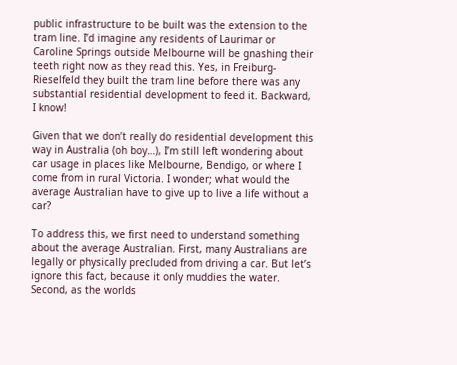public infrastructure to be built was the extension to the tram line. I’d imagine any residents of Laurimar or Caroline Springs outside Melbourne will be gnashing their teeth right now as they read this. Yes, in Freiburg-Rieselfeld they built the tram line before there was any substantial residential development to feed it. Backward, I know!

Given that we don’t really do residential development this way in Australia (oh boy…), I’m still left wondering about car usage in places like Melbourne, Bendigo, or where I come from in rural Victoria. I wonder; what would the average Australian have to give up to live a life without a car?

To address this, we first need to understand something about the average Australian. First, many Australians are legally or physically precluded from driving a car. But let’s ignore this fact, because it only muddies the water. Second, as the worlds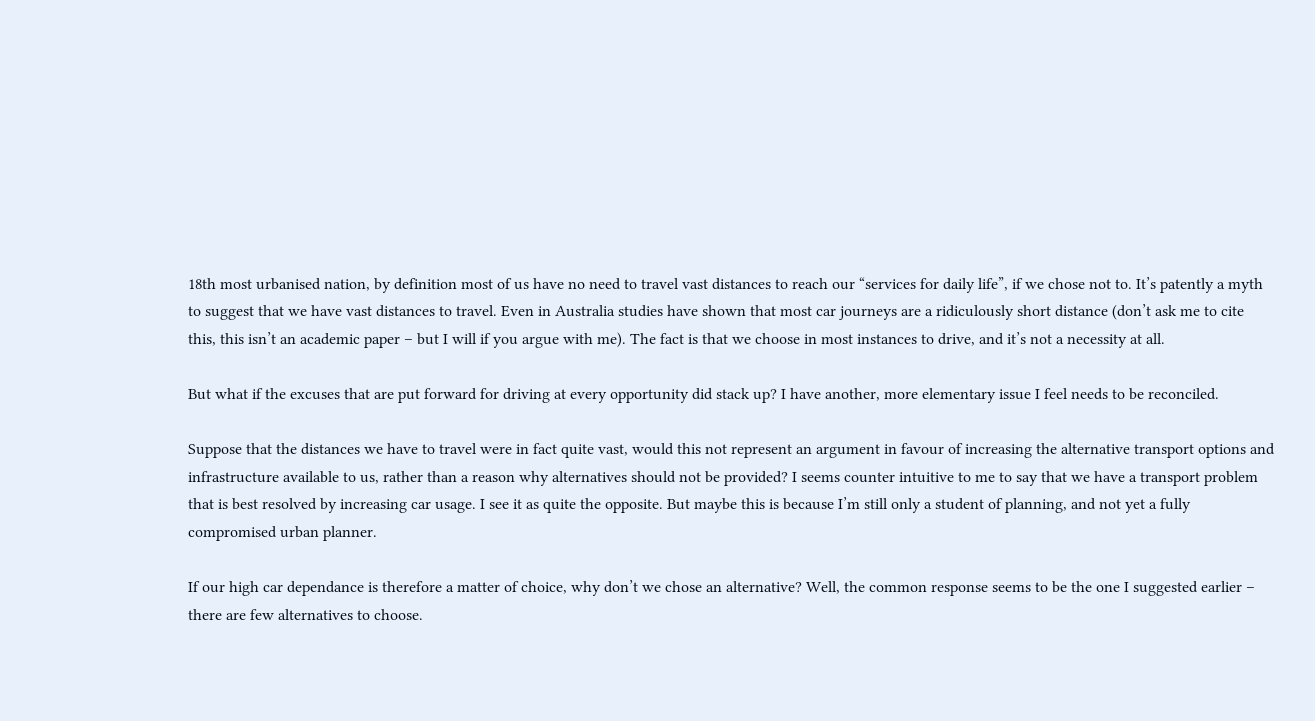18th most urbanised nation, by definition most of us have no need to travel vast distances to reach our “services for daily life”, if we chose not to. It’s patently a myth to suggest that we have vast distances to travel. Even in Australia studies have shown that most car journeys are a ridiculously short distance (don’t ask me to cite this, this isn’t an academic paper – but I will if you argue with me). The fact is that we choose in most instances to drive, and it’s not a necessity at all.

But what if the excuses that are put forward for driving at every opportunity did stack up? I have another, more elementary issue I feel needs to be reconciled.

Suppose that the distances we have to travel were in fact quite vast, would this not represent an argument in favour of increasing the alternative transport options and infrastructure available to us, rather than a reason why alternatives should not be provided? I seems counter intuitive to me to say that we have a transport problem that is best resolved by increasing car usage. I see it as quite the opposite. But maybe this is because I’m still only a student of planning, and not yet a fully compromised urban planner.

If our high car dependance is therefore a matter of choice, why don’t we chose an alternative? Well, the common response seems to be the one I suggested earlier – there are few alternatives to choose.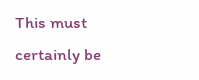This must certainly be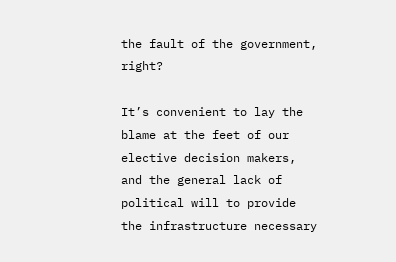the fault of the government, right?

It’s convenient to lay the blame at the feet of our elective decision makers, and the general lack of political will to provide the infrastructure necessary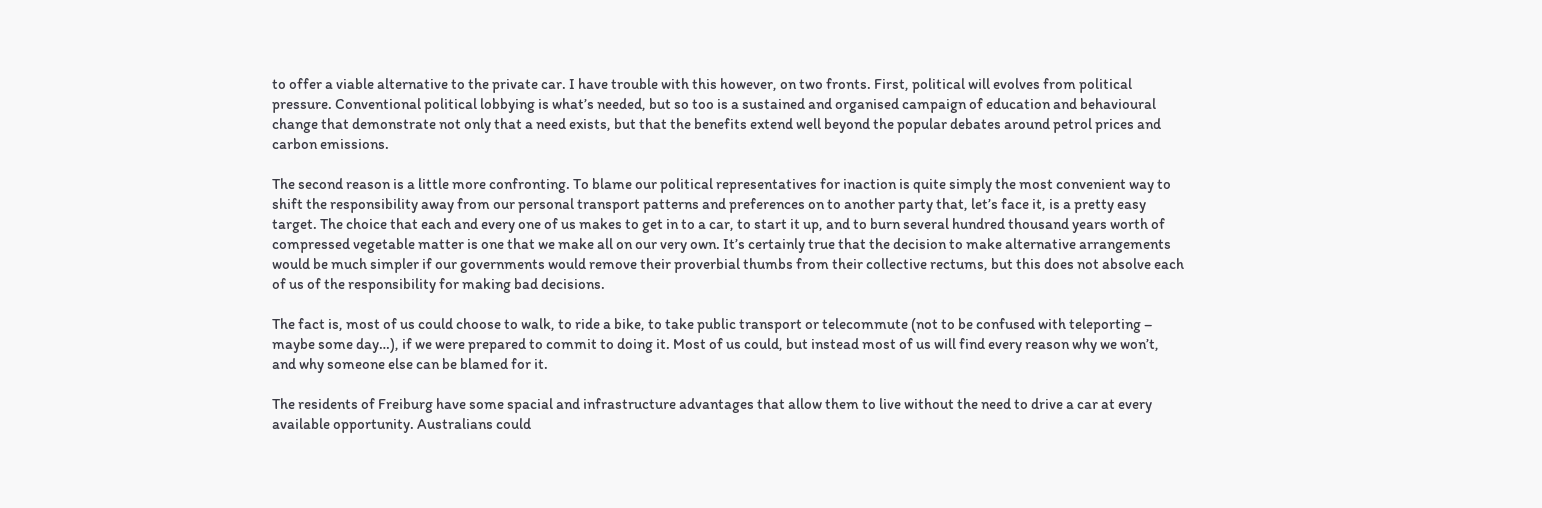to offer a viable alternative to the private car. I have trouble with this however, on two fronts. First, political will evolves from political pressure. Conventional political lobbying is what’s needed, but so too is a sustained and organised campaign of education and behavioural change that demonstrate not only that a need exists, but that the benefits extend well beyond the popular debates around petrol prices and carbon emissions.

The second reason is a little more confronting. To blame our political representatives for inaction is quite simply the most convenient way to shift the responsibility away from our personal transport patterns and preferences on to another party that, let’s face it, is a pretty easy target. The choice that each and every one of us makes to get in to a car, to start it up, and to burn several hundred thousand years worth of compressed vegetable matter is one that we make all on our very own. It’s certainly true that the decision to make alternative arrangements would be much simpler if our governments would remove their proverbial thumbs from their collective rectums, but this does not absolve each of us of the responsibility for making bad decisions.

The fact is, most of us could choose to walk, to ride a bike, to take public transport or telecommute (not to be confused with teleporting – maybe some day…), if we were prepared to commit to doing it. Most of us could, but instead most of us will find every reason why we won’t, and why someone else can be blamed for it.

The residents of Freiburg have some spacial and infrastructure advantages that allow them to live without the need to drive a car at every available opportunity. Australians could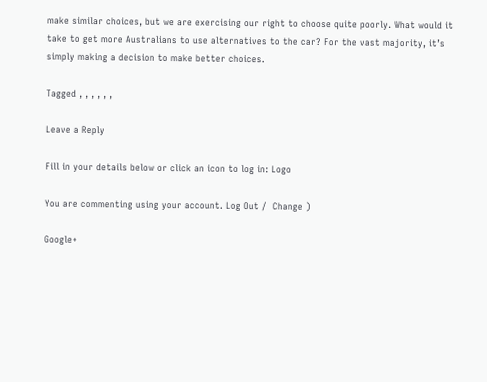make similar choices, but we are exercising our right to choose quite poorly. What would it take to get more Australians to use alternatives to the car? For the vast majority, it’s simply making a decision to make better choices.

Tagged , , , , , ,

Leave a Reply

Fill in your details below or click an icon to log in: Logo

You are commenting using your account. Log Out /  Change )

Google+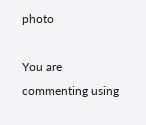photo

You are commenting using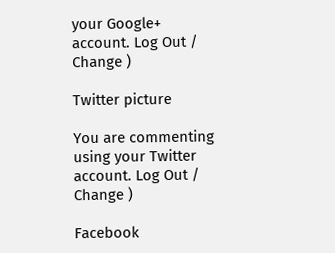your Google+ account. Log Out /  Change )

Twitter picture

You are commenting using your Twitter account. Log Out /  Change )

Facebook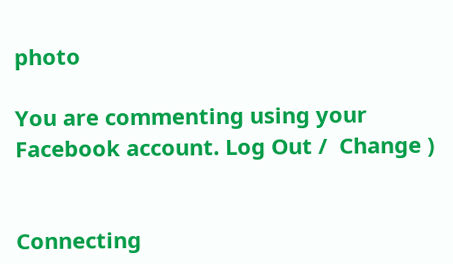photo

You are commenting using your Facebook account. Log Out /  Change )


Connecting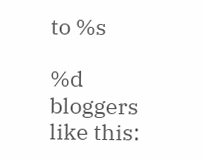to %s

%d bloggers like this: